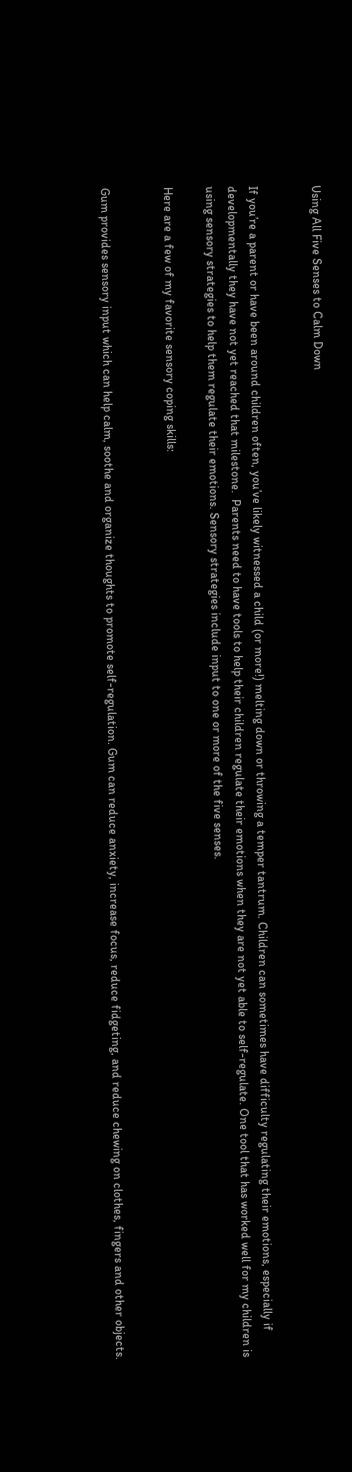Using All Five Senses to Calm Down


If you’re a parent or have been around children often, you’ve likely witnessed a child (or more!) melting down or throwing a temper tantrum. Children can sometimes have difficulty regulating their emotions, especially if developmentally they have not yet reached that milestone.  Parents need to have tools to help their children regulate their emotions when they are not yet able to self-regulate. One tool that has worked well for my children is using sensory strategies to help them regulate their emotions. Sensory strategies include input to one or more of the five senses.

Here are a few of my favorite sensory coping skills:


Gum provides sensory input which can help calm, soothe and organize thoughts to promote self-regulation. Gum can reduce anxiety, increase focus, reduce fidgeting, and reduce chewing on clothes, fingers and other objects.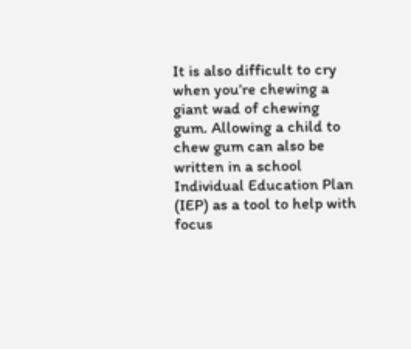It is also difficult to cry when you’re chewing a giant wad of chewing gum. Allowing a child to chew gum can also be written in a school Individual Education Plan (IEP) as a tool to help with focus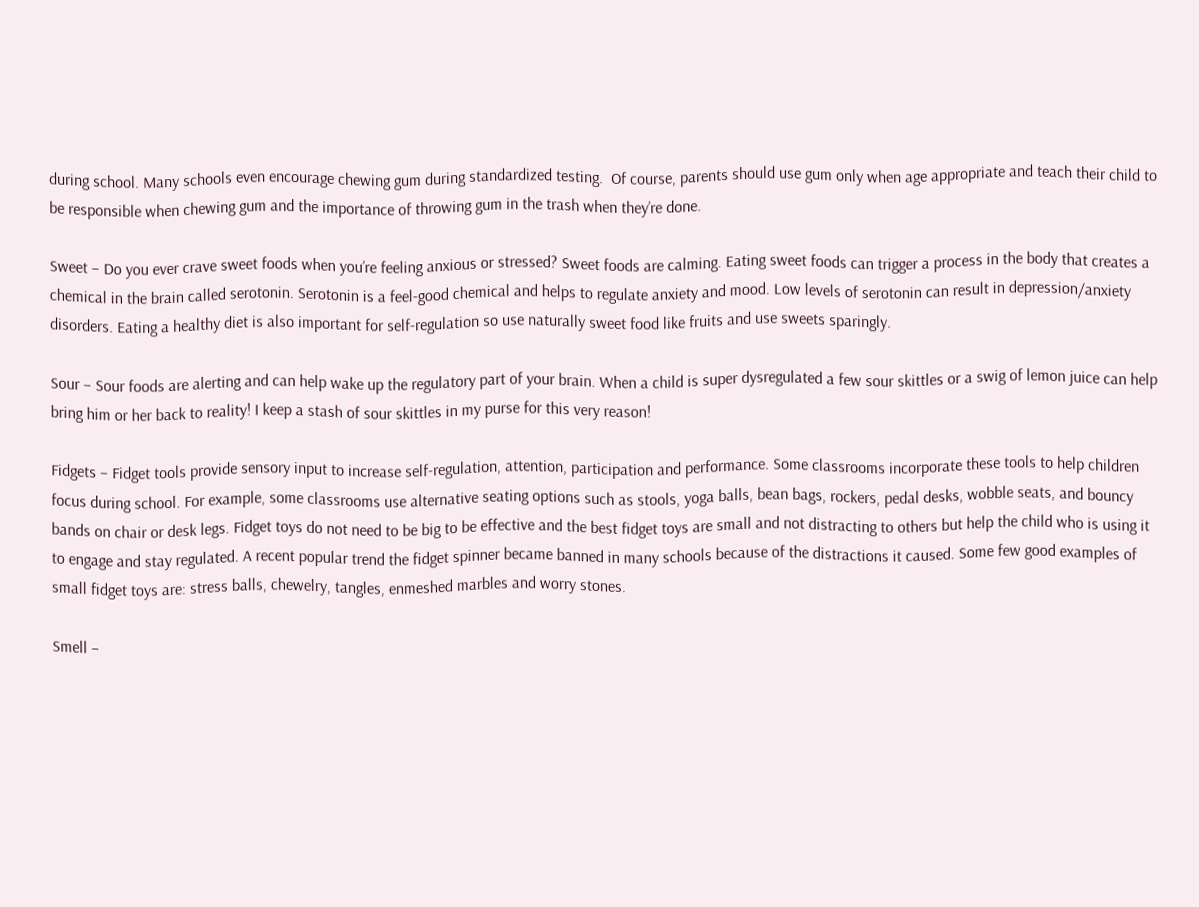during school. Many schools even encourage chewing gum during standardized testing.  Of course, parents should use gum only when age appropriate and teach their child to be responsible when chewing gum and the importance of throwing gum in the trash when they’re done.

Sweet – Do you ever crave sweet foods when you’re feeling anxious or stressed? Sweet foods are calming. Eating sweet foods can trigger a process in the body that creates a chemical in the brain called serotonin. Serotonin is a feel-good chemical and helps to regulate anxiety and mood. Low levels of serotonin can result in depression/anxiety disorders. Eating a healthy diet is also important for self-regulation so use naturally sweet food like fruits and use sweets sparingly.

Sour – Sour foods are alerting and can help wake up the regulatory part of your brain. When a child is super dysregulated a few sour skittles or a swig of lemon juice can help bring him or her back to reality! I keep a stash of sour skittles in my purse for this very reason!

Fidgets – Fidget tools provide sensory input to increase self-regulation, attention, participation and performance. Some classrooms incorporate these tools to help children focus during school. For example, some classrooms use alternative seating options such as stools, yoga balls, bean bags, rockers, pedal desks, wobble seats, and bouncy bands on chair or desk legs. Fidget toys do not need to be big to be effective and the best fidget toys are small and not distracting to others but help the child who is using it to engage and stay regulated. A recent popular trend the fidget spinner became banned in many schools because of the distractions it caused. Some few good examples of small fidget toys are: stress balls, chewelry, tangles, enmeshed marbles and worry stones.

Smell –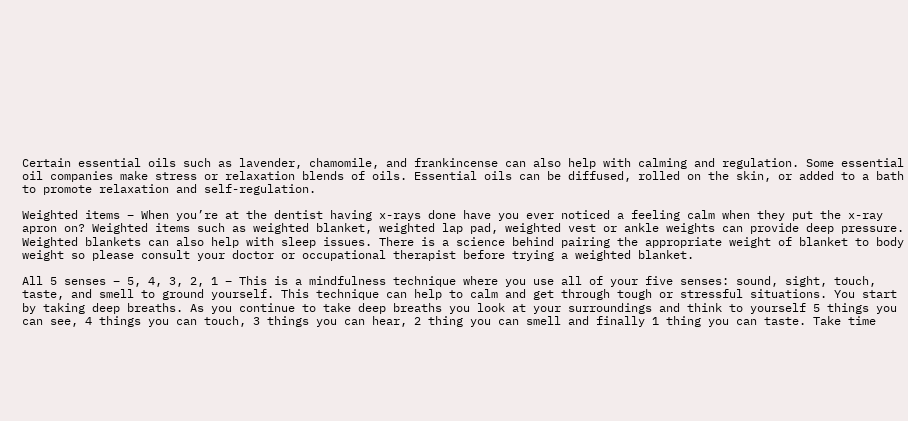Certain essential oils such as lavender, chamomile, and frankincense can also help with calming and regulation. Some essential oil companies make stress or relaxation blends of oils. Essential oils can be diffused, rolled on the skin, or added to a bath to promote relaxation and self-regulation.

Weighted items – When you’re at the dentist having x-rays done have you ever noticed a feeling calm when they put the x-ray apron on? Weighted items such as weighted blanket, weighted lap pad, weighted vest or ankle weights can provide deep pressure. Weighted blankets can also help with sleep issues. There is a science behind pairing the appropriate weight of blanket to body weight so please consult your doctor or occupational therapist before trying a weighted blanket.

All 5 senses – 5, 4, 3, 2, 1 – This is a mindfulness technique where you use all of your five senses: sound, sight, touch, taste, and smell to ground yourself. This technique can help to calm and get through tough or stressful situations. You start by taking deep breaths. As you continue to take deep breaths you look at your surroundings and think to yourself 5 things you can see, 4 things you can touch, 3 things you can hear, 2 thing you can smell and finally 1 thing you can taste. Take time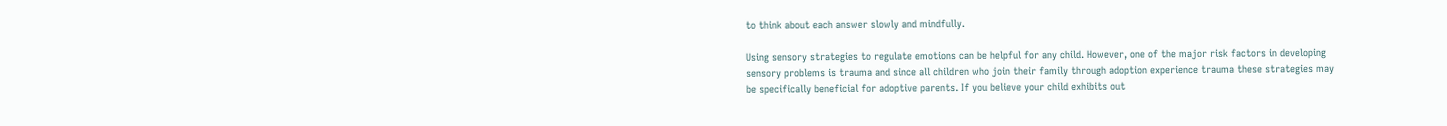to think about each answer slowly and mindfully.

Using sensory strategies to regulate emotions can be helpful for any child. However, one of the major risk factors in developing sensory problems is trauma and since all children who join their family through adoption experience trauma these strategies may be specifically beneficial for adoptive parents. If you believe your child exhibits out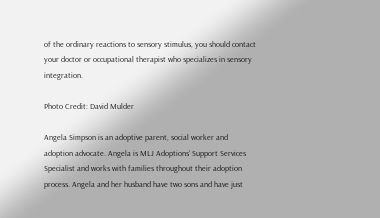of the ordinary reactions to sensory stimulus, you should contact your doctor or occupational therapist who specializes in sensory integration.

Photo Credit: David Mulder

Angela Simpson is an adoptive parent, social worker and adoption advocate. Angela is MLJ Adoptions’ Support Services Specialist and works with families throughout their adoption process. Angela and her husband have two sons and have just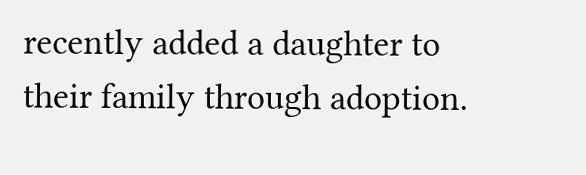recently added a daughter to their family through adoption.